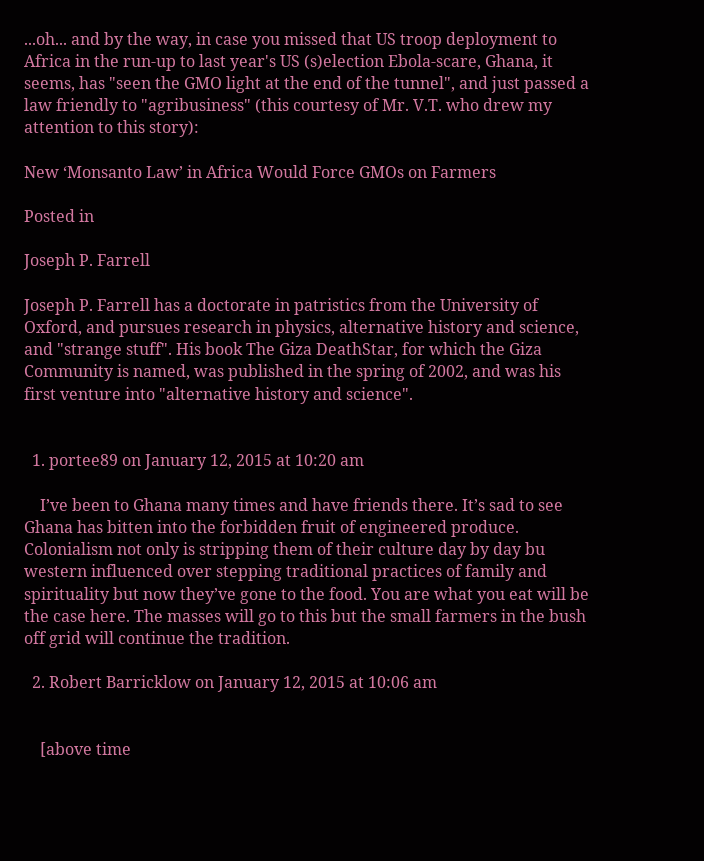...oh... and by the way, in case you missed that US troop deployment to Africa in the run-up to last year's US (s)election Ebola-scare, Ghana, it seems, has "seen the GMO light at the end of the tunnel", and just passed a law friendly to "agribusiness" (this courtesy of Mr. V.T. who drew my attention to this story):

New ‘Monsanto Law’ in Africa Would Force GMOs on Farmers

Posted in

Joseph P. Farrell

Joseph P. Farrell has a doctorate in patristics from the University of Oxford, and pursues research in physics, alternative history and science, and "strange stuff". His book The Giza DeathStar, for which the Giza Community is named, was published in the spring of 2002, and was his first venture into "alternative history and science".


  1. portee89 on January 12, 2015 at 10:20 am

    I’ve been to Ghana many times and have friends there. It’s sad to see Ghana has bitten into the forbidden fruit of engineered produce. Colonialism not only is stripping them of their culture day by day bu western influenced over stepping traditional practices of family and spirituality but now they’ve gone to the food. You are what you eat will be the case here. The masses will go to this but the small farmers in the bush off grid will continue the tradition.

  2. Robert Barricklow on January 12, 2015 at 10:06 am


    [above time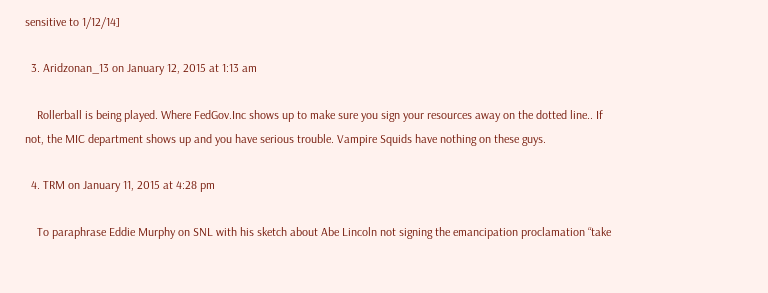sensitive to 1/12/14]

  3. Aridzonan_13 on January 12, 2015 at 1:13 am

    Rollerball is being played. Where FedGov.Inc shows up to make sure you sign your resources away on the dotted line.. If not, the MIC department shows up and you have serious trouble. Vampire Squids have nothing on these guys.

  4. TRM on January 11, 2015 at 4:28 pm

    To paraphrase Eddie Murphy on SNL with his sketch about Abe Lincoln not signing the emancipation proclamation “take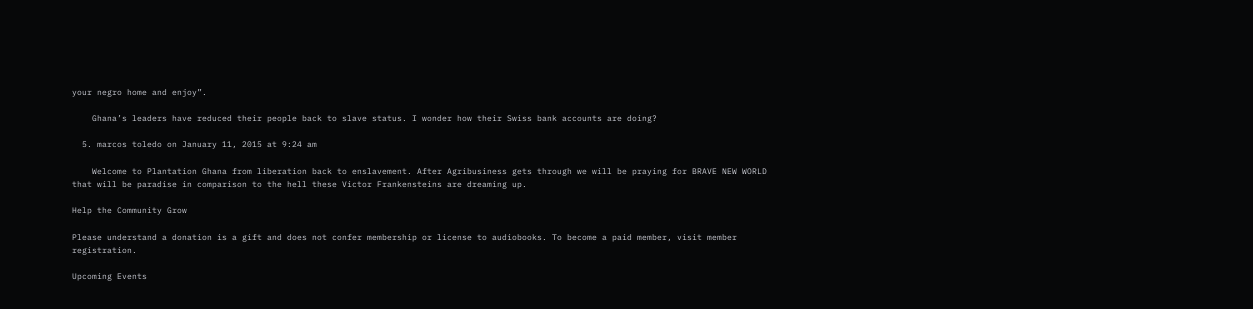your negro home and enjoy”.

    Ghana’s leaders have reduced their people back to slave status. I wonder how their Swiss bank accounts are doing?

  5. marcos toledo on January 11, 2015 at 9:24 am

    Welcome to Plantation Ghana from liberation back to enslavement. After Agribusiness gets through we will be praying for BRAVE NEW WORLD that will be paradise in comparison to the hell these Victor Frankensteins are dreaming up.

Help the Community Grow

Please understand a donation is a gift and does not confer membership or license to audiobooks. To become a paid member, visit member registration.

Upcoming Events